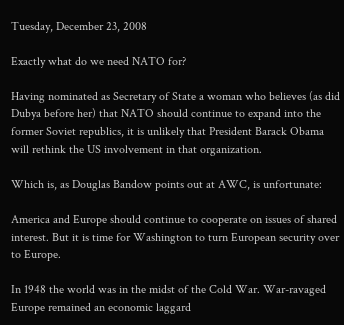Tuesday, December 23, 2008

Exactly what do we need NATO for?

Having nominated as Secretary of State a woman who believes (as did Dubya before her) that NATO should continue to expand into the former Soviet republics, it is unlikely that President Barack Obama will rethink the US involvement in that organization.

Which is, as Douglas Bandow points out at AWC, is unfortunate:

America and Europe should continue to cooperate on issues of shared interest. But it is time for Washington to turn European security over to Europe.

In 1948 the world was in the midst of the Cold War. War-ravaged Europe remained an economic laggard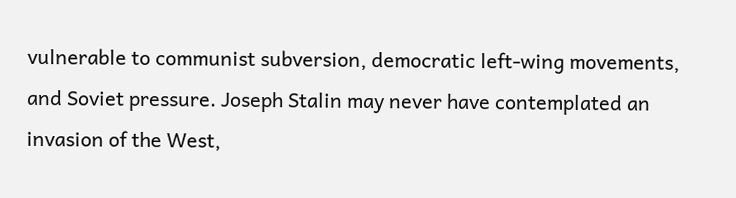vulnerable to communist subversion, democratic left-wing movements, and Soviet pressure. Joseph Stalin may never have contemplated an invasion of the West,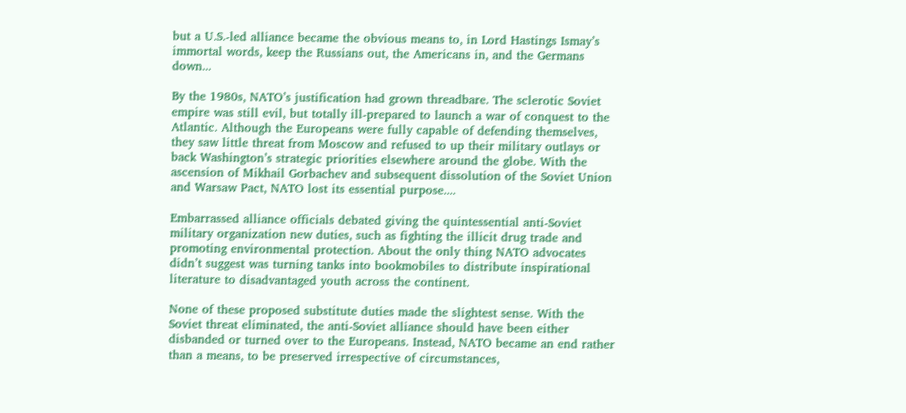but a U.S.-led alliance became the obvious means to, in Lord Hastings Ismay’s immortal words, keep the Russians out, the Americans in, and the Germans down...

By the 1980s, NATO’s justification had grown threadbare. The sclerotic Soviet empire was still evil, but totally ill-prepared to launch a war of conquest to the Atlantic. Although the Europeans were fully capable of defending themselves, they saw little threat from Moscow and refused to up their military outlays or back Washington’s strategic priorities elsewhere around the globe. With the ascension of Mikhail Gorbachev and subsequent dissolution of the Soviet Union and Warsaw Pact, NATO lost its essential purpose....

Embarrassed alliance officials debated giving the quintessential anti-Soviet military organization new duties, such as fighting the illicit drug trade and promoting environmental protection. About the only thing NATO advocates didn’t suggest was turning tanks into bookmobiles to distribute inspirational literature to disadvantaged youth across the continent.

None of these proposed substitute duties made the slightest sense. With the Soviet threat eliminated, the anti-Soviet alliance should have been either disbanded or turned over to the Europeans. Instead, NATO became an end rather than a means, to be preserved irrespective of circumstances,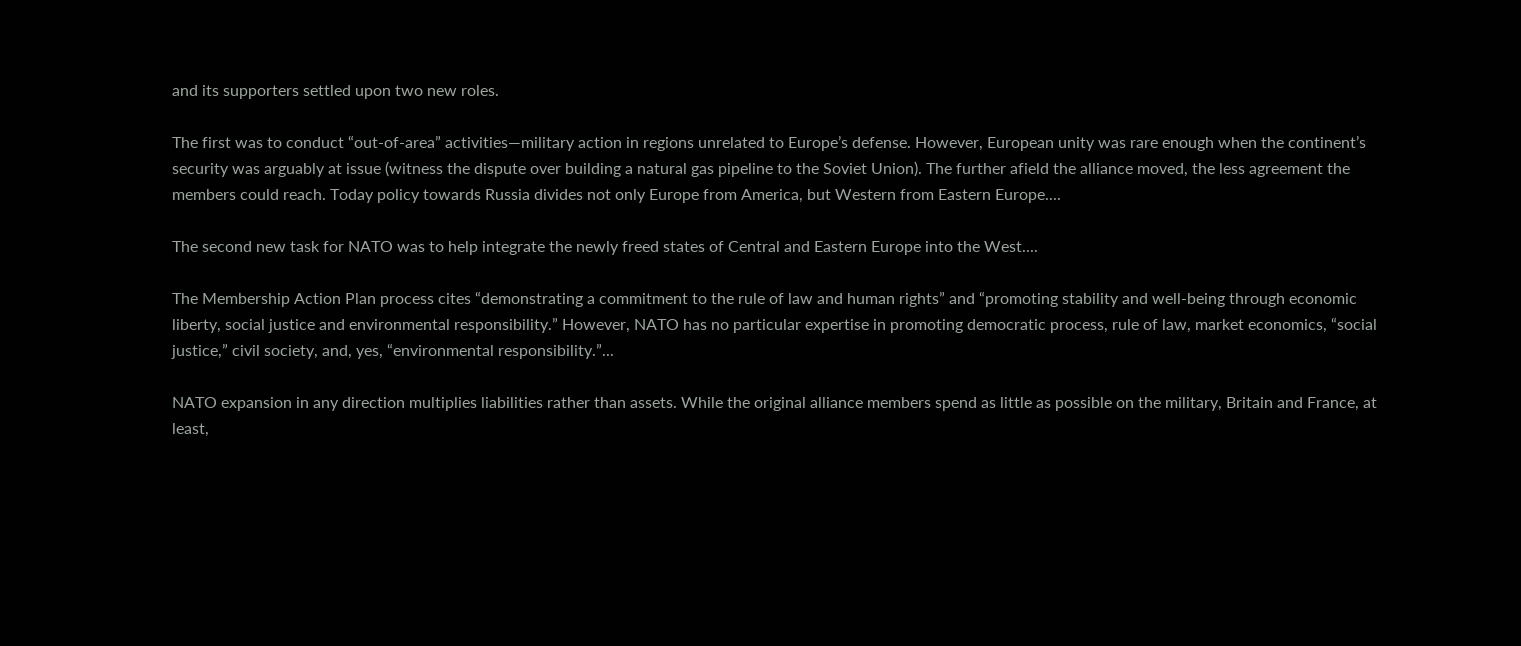and its supporters settled upon two new roles.

The first was to conduct “out-of-area” activities—military action in regions unrelated to Europe’s defense. However, European unity was rare enough when the continent’s security was arguably at issue (witness the dispute over building a natural gas pipeline to the Soviet Union). The further afield the alliance moved, the less agreement the members could reach. Today policy towards Russia divides not only Europe from America, but Western from Eastern Europe....

The second new task for NATO was to help integrate the newly freed states of Central and Eastern Europe into the West....

The Membership Action Plan process cites “demonstrating a commitment to the rule of law and human rights” and “promoting stability and well-being through economic liberty, social justice and environmental responsibility.” However, NATO has no particular expertise in promoting democratic process, rule of law, market economics, “social justice,” civil society, and, yes, “environmental responsibility.”...

NATO expansion in any direction multiplies liabilities rather than assets. While the original alliance members spend as little as possible on the military, Britain and France, at least,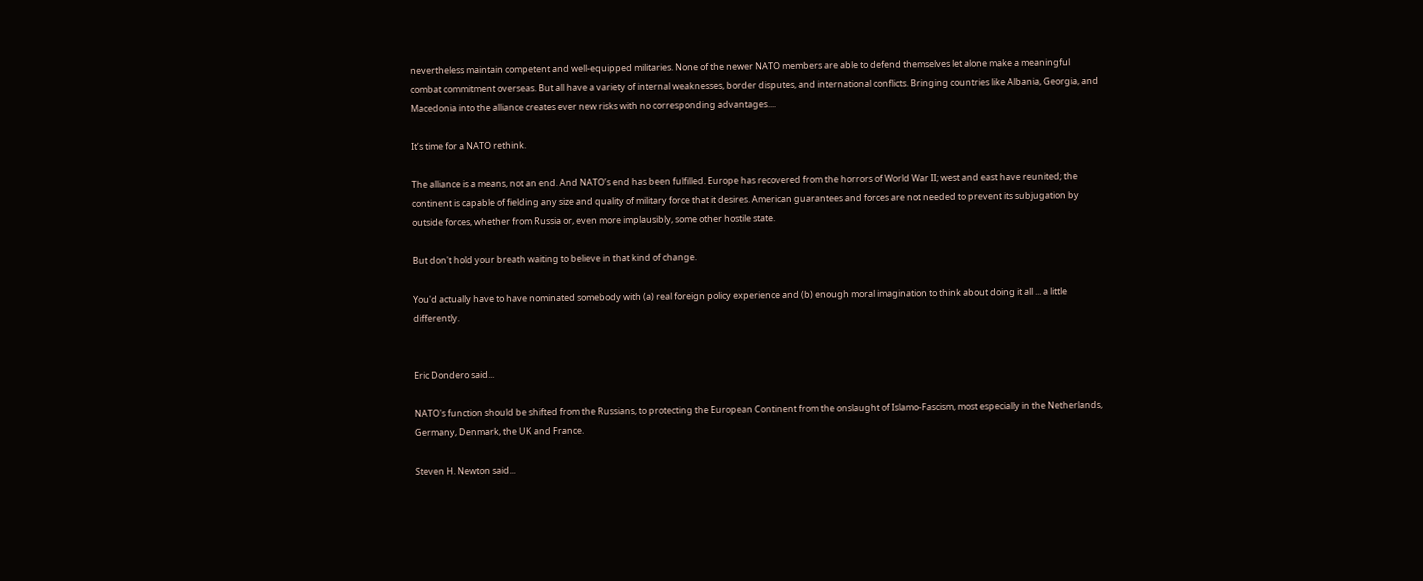nevertheless maintain competent and well-equipped militaries. None of the newer NATO members are able to defend themselves let alone make a meaningful combat commitment overseas. But all have a variety of internal weaknesses, border disputes, and international conflicts. Bringing countries like Albania, Georgia, and Macedonia into the alliance creates ever new risks with no corresponding advantages....

It’s time for a NATO rethink.

The alliance is a means, not an end. And NATO’s end has been fulfilled. Europe has recovered from the horrors of World War II; west and east have reunited; the continent is capable of fielding any size and quality of military force that it desires. American guarantees and forces are not needed to prevent its subjugation by outside forces, whether from Russia or, even more implausibly, some other hostile state.

But don't hold your breath waiting to believe in that kind of change.

You'd actually have to have nominated somebody with (a) real foreign policy experience and (b) enough moral imagination to think about doing it all ... a little differently.


Eric Dondero said...

NATO's function should be shifted from the Russians, to protecting the European Continent from the onslaught of Islamo-Fascism, most especially in the Netherlands, Germany, Denmark, the UK and France.

Steven H. Newton said...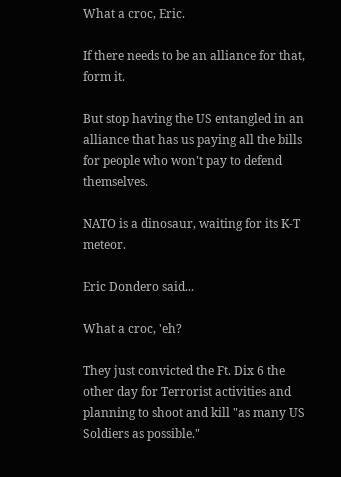What a croc, Eric.

If there needs to be an alliance for that, form it.

But stop having the US entangled in an alliance that has us paying all the bills for people who won't pay to defend themselves.

NATO is a dinosaur, waiting for its K-T meteor.

Eric Dondero said...

What a croc, 'eh?

They just convicted the Ft. Dix 6 the other day for Terrorist activities and planning to shoot and kill "as many US Soldiers as possible."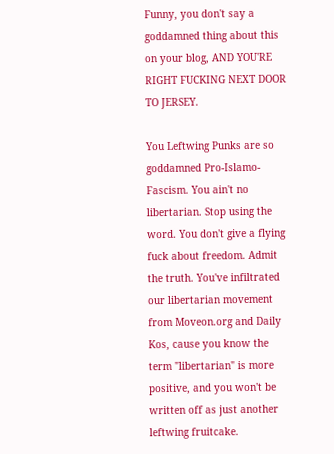Funny, you don't say a goddamned thing about this on your blog, AND YOU'RE RIGHT FUCKING NEXT DOOR TO JERSEY.

You Leftwing Punks are so goddamned Pro-Islamo-Fascism. You ain't no libertarian. Stop using the word. You don't give a flying fuck about freedom. Admit the truth. You've infiltrated our libertarian movement from Moveon.org and Daily Kos, cause you know the term "libertarian" is more positive, and you won't be written off as just another leftwing fruitcake.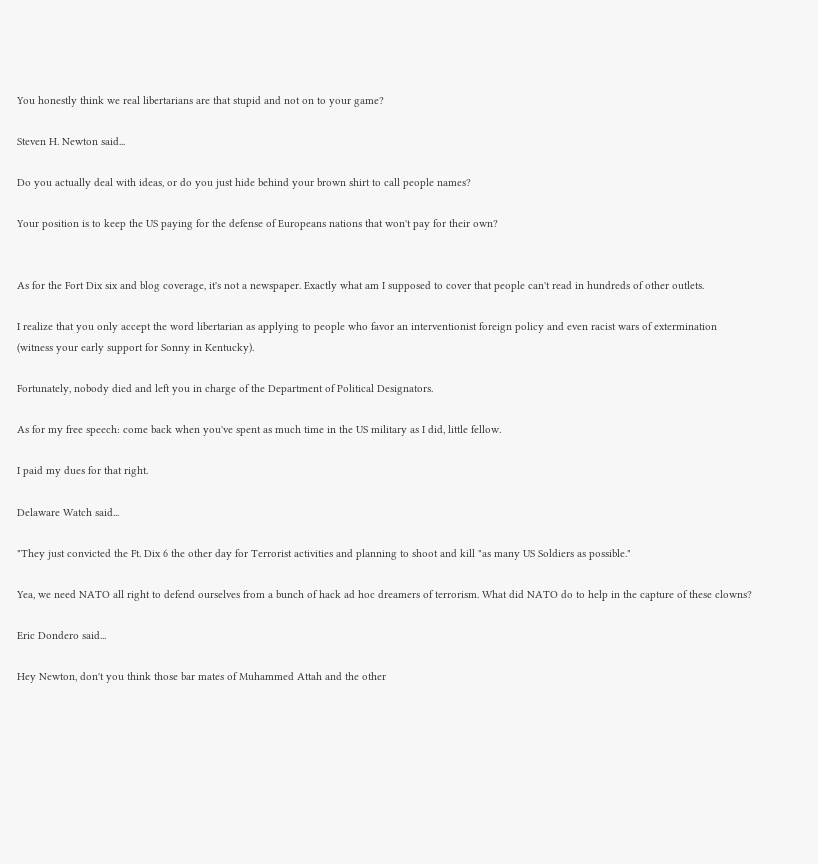You honestly think we real libertarians are that stupid and not on to your game?

Steven H. Newton said...

Do you actually deal with ideas, or do you just hide behind your brown shirt to call people names?

Your position is to keep the US paying for the defense of Europeans nations that won't pay for their own?


As for the Fort Dix six and blog coverage, it's not a newspaper. Exactly what am I supposed to cover that people can't read in hundreds of other outlets.

I realize that you only accept the word libertarian as applying to people who favor an interventionist foreign policy and even racist wars of extermination (witness your early support for Sonny in Kentucky).

Fortunately, nobody died and left you in charge of the Department of Political Designators.

As for my free speech: come back when you've spent as much time in the US military as I did, little fellow.

I paid my dues for that right.

Delaware Watch said...

"They just convicted the Ft. Dix 6 the other day for Terrorist activities and planning to shoot and kill "as many US Soldiers as possible."

Yea, we need NATO all right to defend ourselves from a bunch of hack ad hoc dreamers of terrorism. What did NATO do to help in the capture of these clowns?

Eric Dondero said...

Hey Newton, don't you think those bar mates of Muhammed Attah and the other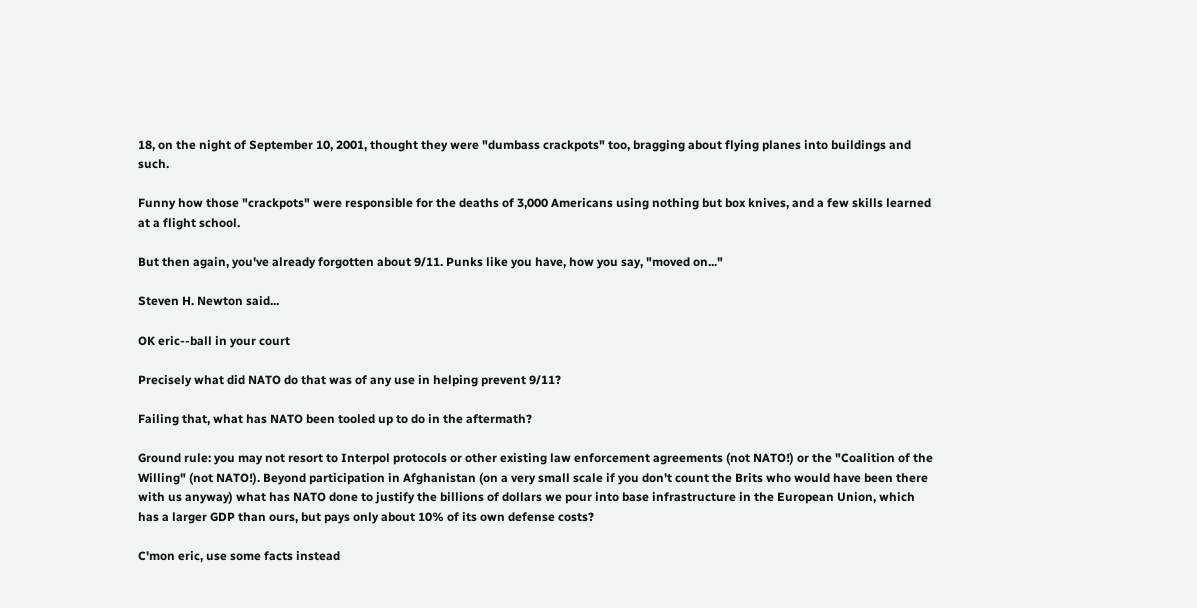18, on the night of September 10, 2001, thought they were "dumbass crackpots" too, bragging about flying planes into buildings and such.

Funny how those "crackpots" were responsible for the deaths of 3,000 Americans using nothing but box knives, and a few skills learned at a flight school.

But then again, you've already forgotten about 9/11. Punks like you have, how you say, "moved on..."

Steven H. Newton said...

OK eric--ball in your court

Precisely what did NATO do that was of any use in helping prevent 9/11?

Failing that, what has NATO been tooled up to do in the aftermath?

Ground rule: you may not resort to Interpol protocols or other existing law enforcement agreements (not NATO!) or the "Coalition of the Willing" (not NATO!). Beyond participation in Afghanistan (on a very small scale if you don't count the Brits who would have been there with us anyway) what has NATO done to justify the billions of dollars we pour into base infrastructure in the European Union, which has a larger GDP than ours, but pays only about 10% of its own defense costs?

C'mon eric, use some facts instead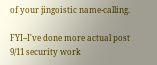of your jingoistic name-calling.

FYI--I've done more actual post 9/11 security work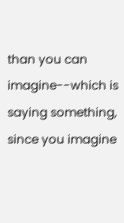than you can imagine--which is saying something, since you imagine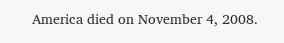America died on November 4, 2008.